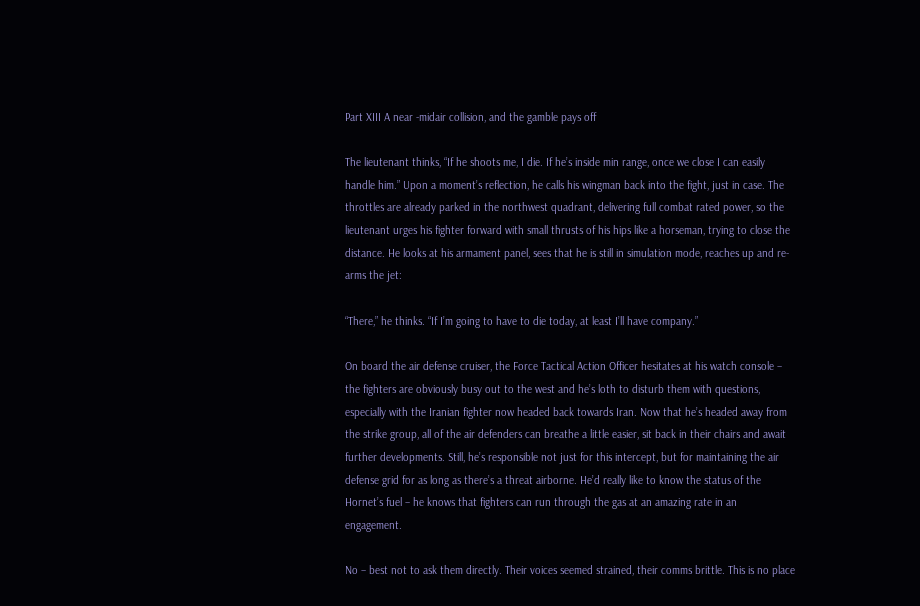Part XIII A near -midair collision, and the gamble pays off

The lieutenant thinks, “If he shoots me, I die. If he’s inside min range, once we close I can easily handle him.” Upon a moment’s reflection, he calls his wingman back into the fight, just in case. The throttles are already parked in the northwest quadrant, delivering full combat rated power, so the lieutenant urges his fighter forward with small thrusts of his hips like a horseman, trying to close the distance. He looks at his armament panel, sees that he is still in simulation mode, reaches up and re-arms the jet:

“There,” he thinks. “If I’m going to have to die today, at least I’ll have company.”

On board the air defense cruiser, the Force Tactical Action Officer hesitates at his watch console – the fighters are obviously busy out to the west and he’s loth to disturb them with questions, especially with the Iranian fighter now headed back towards Iran. Now that he’s headed away from the strike group, all of the air defenders can breathe a little easier, sit back in their chairs and await further developments. Still, he’s responsible not just for this intercept, but for maintaining the air defense grid for as long as there’s a threat airborne. He’d really like to know the status of the Hornet’s fuel – he knows that fighters can run through the gas at an amazing rate in an engagement.

No – best not to ask them directly. Their voices seemed strained, their comms brittle. This is no place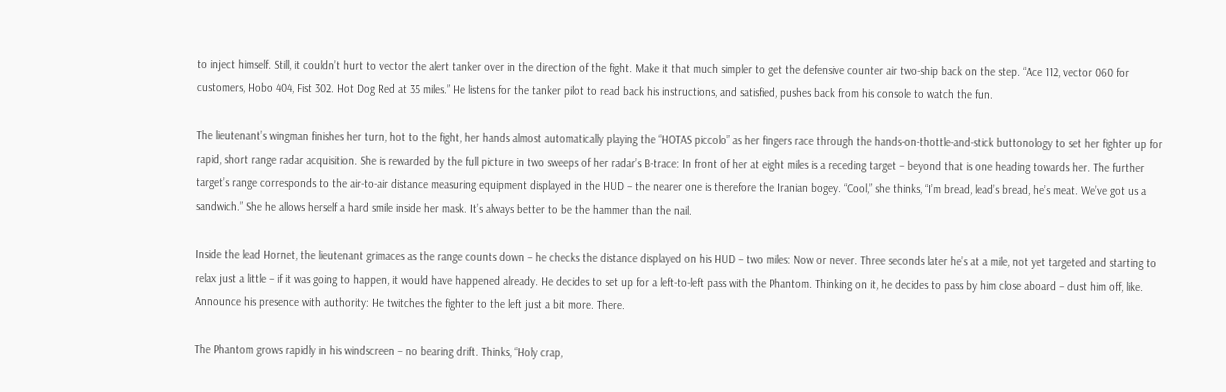to inject himself. Still, it couldn’t hurt to vector the alert tanker over in the direction of the fight. Make it that much simpler to get the defensive counter air two-ship back on the step. “Ace 112, vector 060 for customers, Hobo 404, Fist 302. Hot Dog Red at 35 miles.” He listens for the tanker pilot to read back his instructions, and satisfied, pushes back from his console to watch the fun.

The lieutenant’s wingman finishes her turn, hot to the fight, her hands almost automatically playing the “HOTAS piccolo” as her fingers race through the hands-on-thottle-and-stick buttonology to set her fighter up for rapid, short range radar acquisition. She is rewarded by the full picture in two sweeps of her radar’s B-trace: In front of her at eight miles is a receding target – beyond that is one heading towards her. The further target’s range corresponds to the air-to-air distance measuring equipment displayed in the HUD – the nearer one is therefore the Iranian bogey. “Cool,” she thinks, “I’m bread, lead’s bread, he’s meat. We’ve got us a sandwich.” She he allows herself a hard smile inside her mask. It’s always better to be the hammer than the nail.

Inside the lead Hornet, the lieutenant grimaces as the range counts down – he checks the distance displayed on his HUD – two miles: Now or never. Three seconds later he’s at a mile, not yet targeted and starting to relax just a little – if it was going to happen, it would have happened already. He decides to set up for a left-to-left pass with the Phantom. Thinking on it, he decides to pass by him close aboard – dust him off, like. Announce his presence with authority: He twitches the fighter to the left just a bit more. There.

The Phantom grows rapidly in his windscreen – no bearing drift. Thinks, “Holy crap,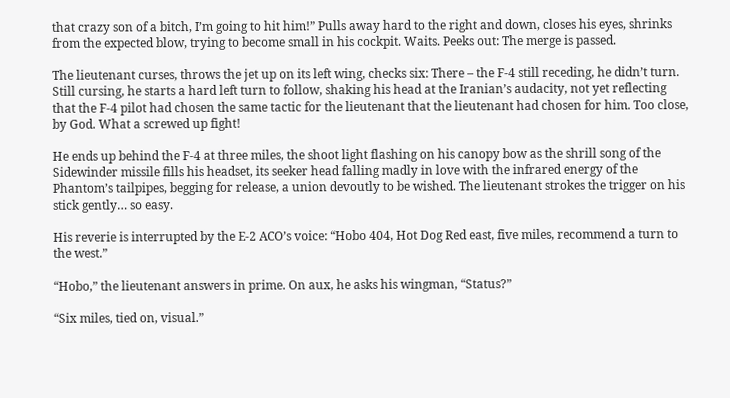that crazy son of a bitch, I’m going to hit him!” Pulls away hard to the right and down, closes his eyes, shrinks from the expected blow, trying to become small in his cockpit. Waits. Peeks out: The merge is passed.

The lieutenant curses, throws the jet up on its left wing, checks six: There – the F-4 still receding, he didn’t turn. Still cursing, he starts a hard left turn to follow, shaking his head at the Iranian’s audacity, not yet reflecting that the F-4 pilot had chosen the same tactic for the lieutenant that the lieutenant had chosen for him. Too close, by God. What a screwed up fight!

He ends up behind the F-4 at three miles, the shoot light flashing on his canopy bow as the shrill song of the Sidewinder missile fills his headset, its seeker head falling madly in love with the infrared energy of the Phantom’s tailpipes, begging for release, a union devoutly to be wished. The lieutenant strokes the trigger on his stick gently… so easy.

His reverie is interrupted by the E-2 ACO’s voice: “Hobo 404, Hot Dog Red east, five miles, recommend a turn to the west.”

“Hobo,” the lieutenant answers in prime. On aux, he asks his wingman, “Status?”

“Six miles, tied on, visual.”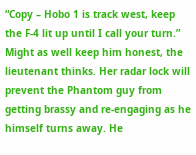“Copy – Hobo 1 is track west, keep the F-4 lit up until I call your turn.” Might as well keep him honest, the lieutenant thinks. Her radar lock will prevent the Phantom guy from getting brassy and re-engaging as he himself turns away. He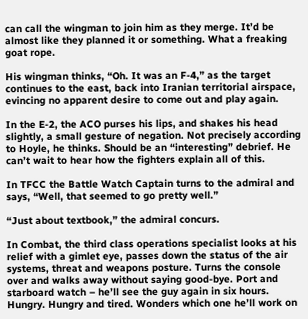can call the wingman to join him as they merge. It’d be almost like they planned it or something. What a freaking goat rope.

His wingman thinks, “Oh. It was an F-4,” as the target continues to the east, back into Iranian territorial airspace, evincing no apparent desire to come out and play again.

In the E-2, the ACO purses his lips, and shakes his head slightly, a small gesture of negation. Not precisely according to Hoyle, he thinks. Should be an “interesting” debrief. He can’t wait to hear how the fighters explain all of this.

In TFCC the Battle Watch Captain turns to the admiral and says, “Well, that seemed to go pretty well.”

“Just about textbook,” the admiral concurs.

In Combat, the third class operations specialist looks at his relief with a gimlet eye, passes down the status of the air systems, threat and weapons posture. Turns the console over and walks away without saying good-bye. Port and starboard watch – he’ll see the guy again in six hours. Hungry. Hungry and tired. Wonders which one he’ll work on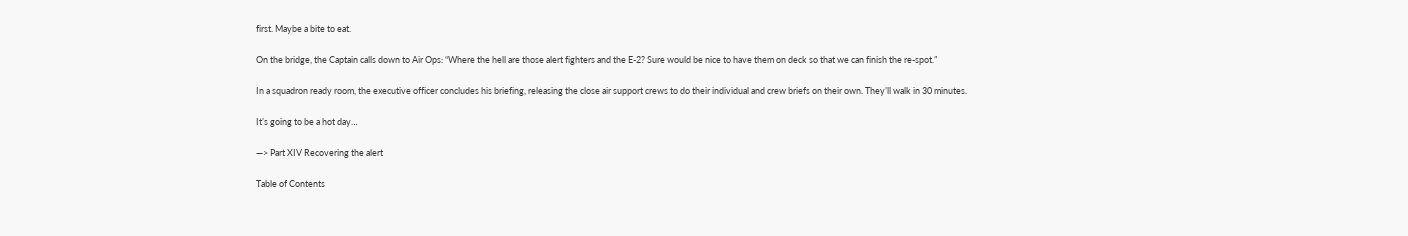first. Maybe a bite to eat.

On the bridge, the Captain calls down to Air Ops: “Where the hell are those alert fighters and the E-2? Sure would be nice to have them on deck so that we can finish the re-spot.”

In a squadron ready room, the executive officer concludes his briefing, releasing the close air support crews to do their individual and crew briefs on their own. They’ll walk in 30 minutes.

It’s going to be a hot day…

—> Part XIV Recovering the alert

Table of Contents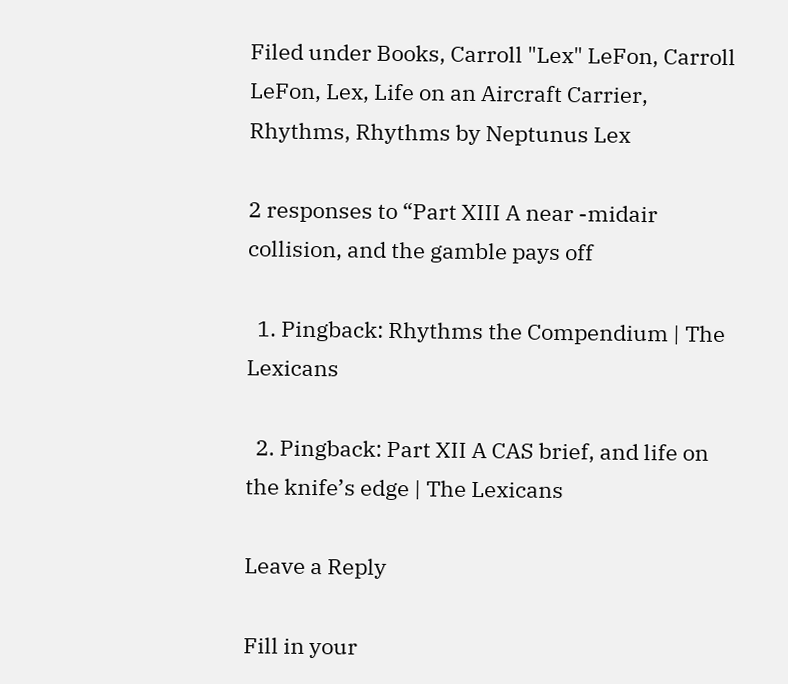Filed under Books, Carroll "Lex" LeFon, Carroll LeFon, Lex, Life on an Aircraft Carrier, Rhythms, Rhythms by Neptunus Lex

2 responses to “Part XIII A near -midair collision, and the gamble pays off

  1. Pingback: Rhythms the Compendium | The Lexicans

  2. Pingback: Part XII A CAS brief, and life on the knife’s edge | The Lexicans

Leave a Reply

Fill in your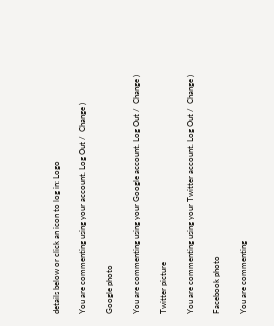details below or click an icon to log in: Logo

You are commenting using your account. Log Out /  Change )

Google photo

You are commenting using your Google account. Log Out /  Change )

Twitter picture

You are commenting using your Twitter account. Log Out /  Change )

Facebook photo

You are commenting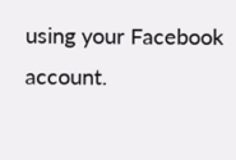using your Facebook account.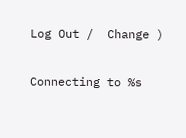Log Out /  Change )

Connecting to %s